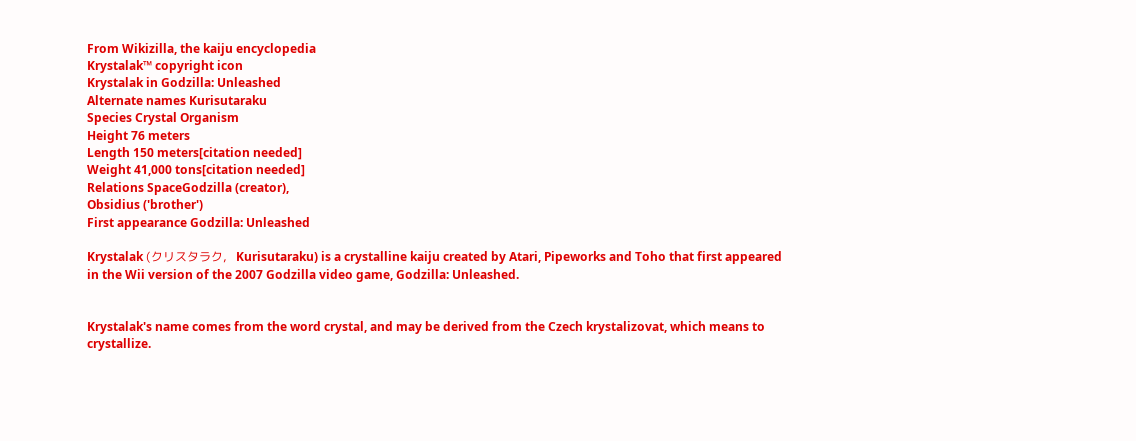From Wikizilla, the kaiju encyclopedia
Krystalak™ copyright icon
Krystalak in Godzilla: Unleashed
Alternate names Kurisutaraku
Species Crystal Organism
Height 76 meters
Length 150 meters[citation needed]
Weight 41,000 tons[citation needed]
Relations SpaceGodzilla (creator),
Obsidius ('brother')
First appearance Godzilla: Unleashed

Krystalak (クリスタラク,   Kurisutaraku) is a crystalline kaiju created by Atari, Pipeworks and Toho that first appeared in the Wii version of the 2007 Godzilla video game, Godzilla: Unleashed.


Krystalak's name comes from the word crystal, and may be derived from the Czech krystalizovat, which means to crystallize.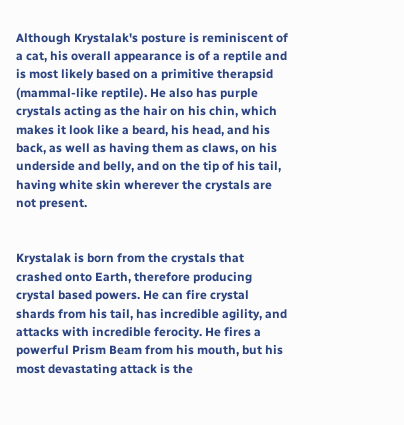Although Krystalak's posture is reminiscent of a cat, his overall appearance is of a reptile and is most likely based on a primitive therapsid (mammal-like reptile). He also has purple crystals acting as the hair on his chin, which makes it look like a beard, his head, and his back, as well as having them as claws, on his underside and belly, and on the tip of his tail, having white skin wherever the crystals are not present.


Krystalak is born from the crystals that crashed onto Earth, therefore producing crystal based powers. He can fire crystal shards from his tail, has incredible agility, and attacks with incredible ferocity. He fires a powerful Prism Beam from his mouth, but his most devastating attack is the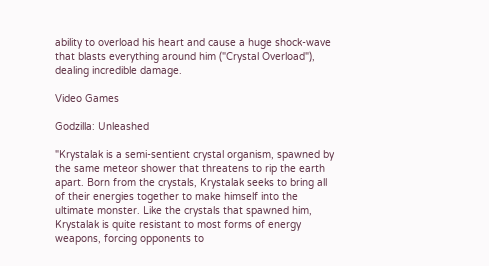ability to overload his heart and cause a huge shock-wave that blasts everything around him ("Crystal Overload"), dealing incredible damage.

Video Games

Godzilla: Unleashed

"Krystalak is a semi-sentient crystal organism, spawned by the same meteor shower that threatens to rip the earth apart. Born from the crystals, Krystalak seeks to bring all of their energies together to make himself into the ultimate monster. Like the crystals that spawned him, Krystalak is quite resistant to most forms of energy weapons, forcing opponents to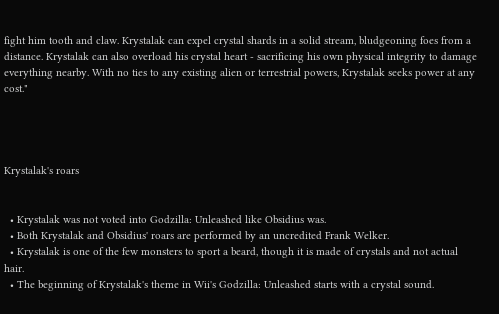fight him tooth and claw. Krystalak can expel crystal shards in a solid stream, bludgeoning foes from a distance. Krystalak can also overload his crystal heart - sacrificing his own physical integrity to damage everything nearby. With no ties to any existing alien or terrestrial powers, Krystalak seeks power at any cost."




Krystalak's roars


  • Krystalak was not voted into Godzilla: Unleashed like Obsidius was.
  • Both Krystalak and Obsidius' roars are performed by an uncredited Frank Welker.
  • Krystalak is one of the few monsters to sport a beard, though it is made of crystals and not actual hair.
  • The beginning of Krystalak's theme in Wii's Godzilla: Unleashed starts with a crystal sound.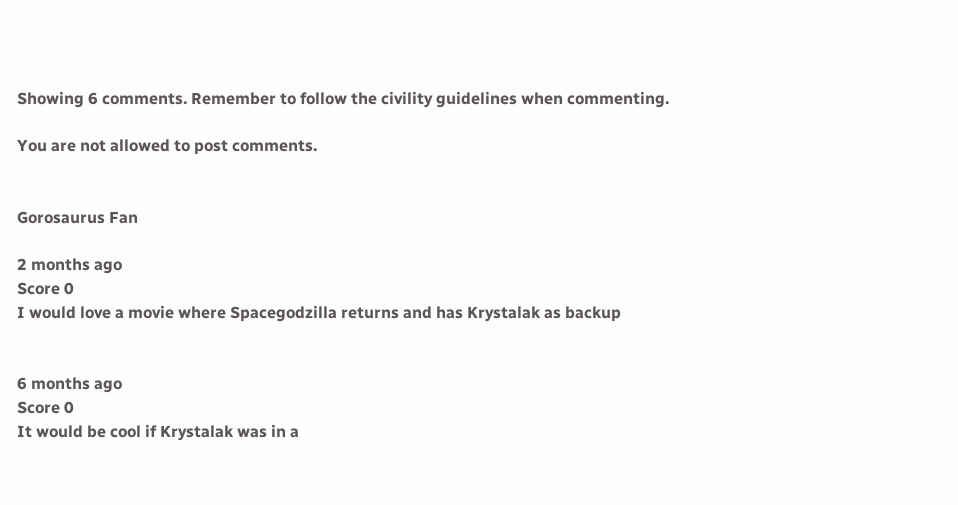Showing 6 comments. Remember to follow the civility guidelines when commenting.

You are not allowed to post comments.


Gorosaurus Fan

2 months ago
Score 0
I would love a movie where Spacegodzilla returns and has Krystalak as backup


6 months ago
Score 0
It would be cool if Krystalak was in a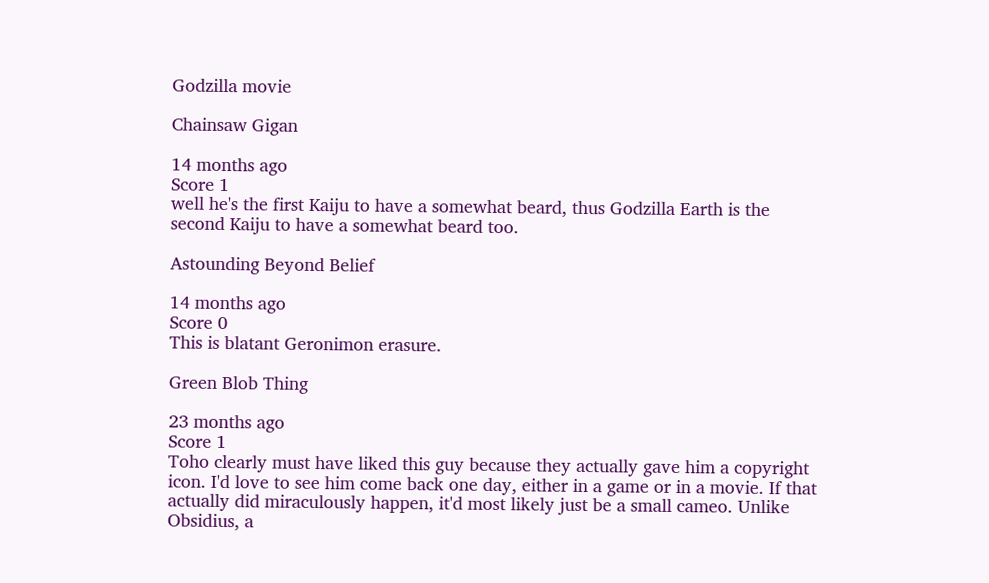Godzilla movie

Chainsaw Gigan

14 months ago
Score 1
well he's the first Kaiju to have a somewhat beard, thus Godzilla Earth is the second Kaiju to have a somewhat beard too.

Astounding Beyond Belief

14 months ago
Score 0
This is blatant Geronimon erasure.

Green Blob Thing

23 months ago
Score 1
Toho clearly must have liked this guy because they actually gave him a copyright icon. I'd love to see him come back one day, either in a game or in a movie. If that actually did miraculously happen, it'd most likely just be a small cameo. Unlike Obsidius, a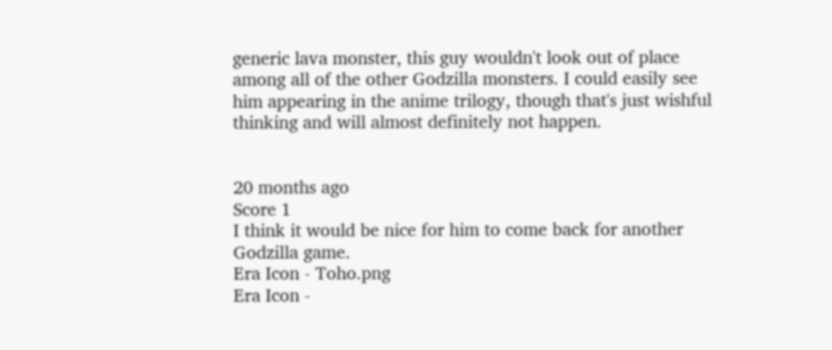generic lava monster, this guy wouldn't look out of place among all of the other Godzilla monsters. I could easily see him appearing in the anime trilogy, though that's just wishful thinking and will almost definitely not happen.


20 months ago
Score 1
I think it would be nice for him to come back for another Godzilla game.
Era Icon - Toho.png
Era Icon -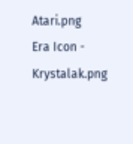Atari.png
Era Icon - Krystalak.png